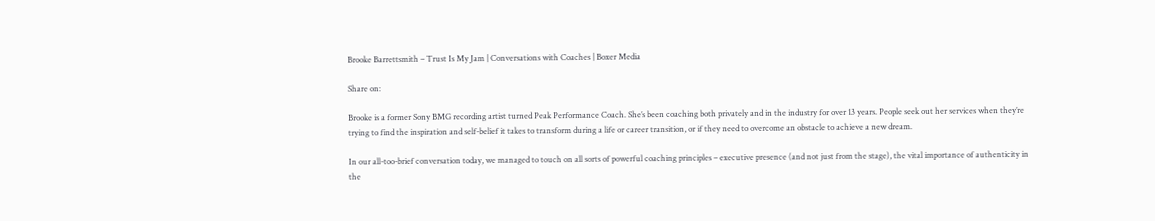Brooke Barrettsmith – Trust Is My Jam | Conversations with Coaches | Boxer Media

Share on:

Brooke is a former Sony BMG recording artist turned Peak Performance Coach. She’s been coaching both privately and in the industry for over 13 years. People seek out her services when they’re trying to find the inspiration and self-belief it takes to transform during a life or career transition, or if they need to overcome an obstacle to achieve a new dream.

In our all-too-brief conversation today, we managed to touch on all sorts of powerful coaching principles – executive presence (and not just from the stage), the vital importance of authenticity in the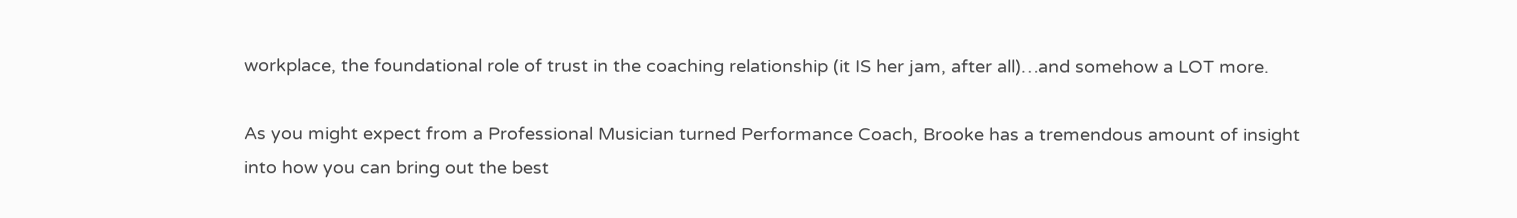workplace, the foundational role of trust in the coaching relationship (it IS her jam, after all)…and somehow a LOT more.

As you might expect from a Professional Musician turned Performance Coach, Brooke has a tremendous amount of insight into how you can bring out the best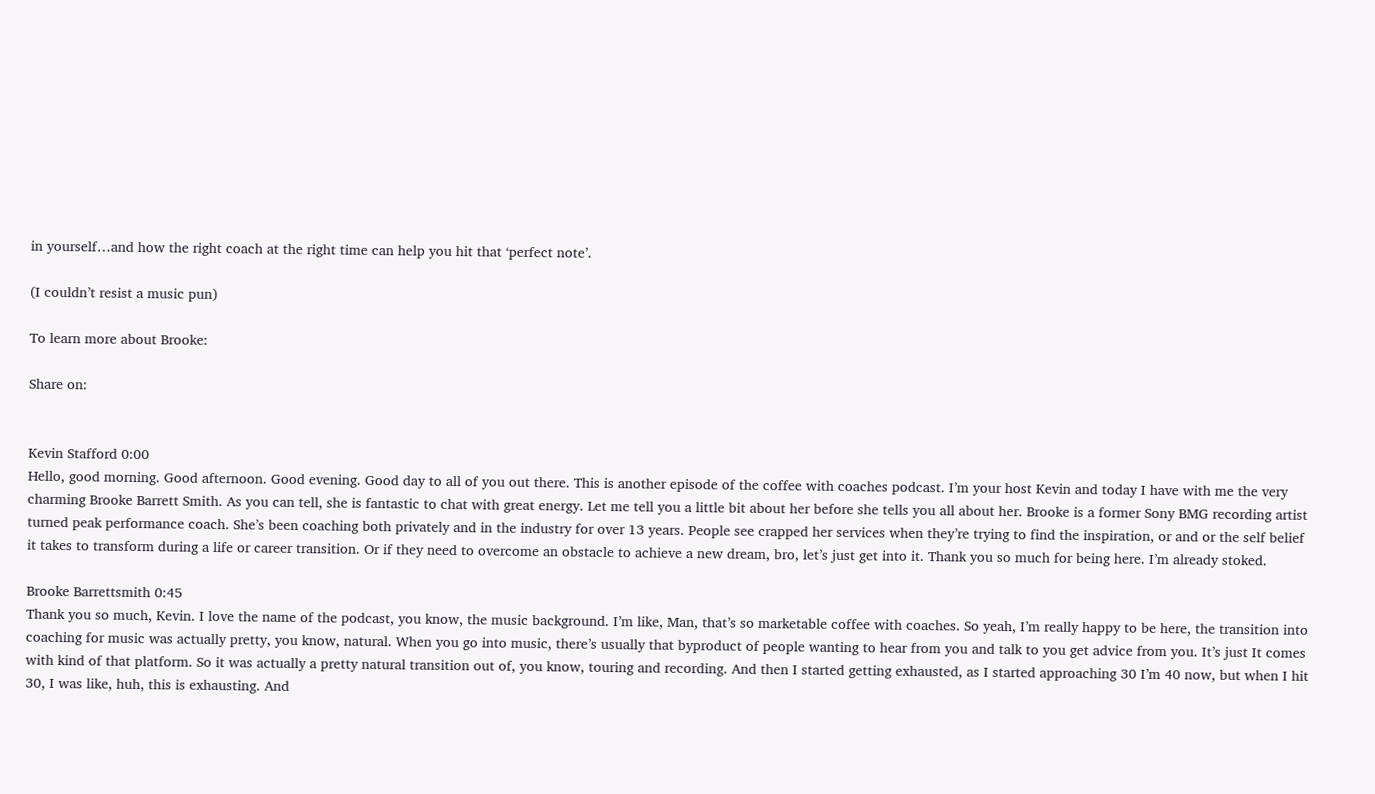in yourself…and how the right coach at the right time can help you hit that ‘perfect note’.

(I couldn’t resist a music pun)

To learn more about Brooke:

Share on:


Kevin Stafford 0:00
Hello, good morning. Good afternoon. Good evening. Good day to all of you out there. This is another episode of the coffee with coaches podcast. I’m your host Kevin and today I have with me the very charming Brooke Barrett Smith. As you can tell, she is fantastic to chat with great energy. Let me tell you a little bit about her before she tells you all about her. Brooke is a former Sony BMG recording artist turned peak performance coach. She’s been coaching both privately and in the industry for over 13 years. People see crapped her services when they’re trying to find the inspiration, or and or the self belief it takes to transform during a life or career transition. Or if they need to overcome an obstacle to achieve a new dream, bro, let’s just get into it. Thank you so much for being here. I’m already stoked.

Brooke Barrettsmith 0:45
Thank you so much, Kevin. I love the name of the podcast, you know, the music background. I’m like, Man, that’s so marketable coffee with coaches. So yeah, I’m really happy to be here, the transition into coaching for music was actually pretty, you know, natural. When you go into music, there’s usually that byproduct of people wanting to hear from you and talk to you get advice from you. It’s just It comes with kind of that platform. So it was actually a pretty natural transition out of, you know, touring and recording. And then I started getting exhausted, as I started approaching 30 I’m 40 now, but when I hit 30, I was like, huh, this is exhausting. And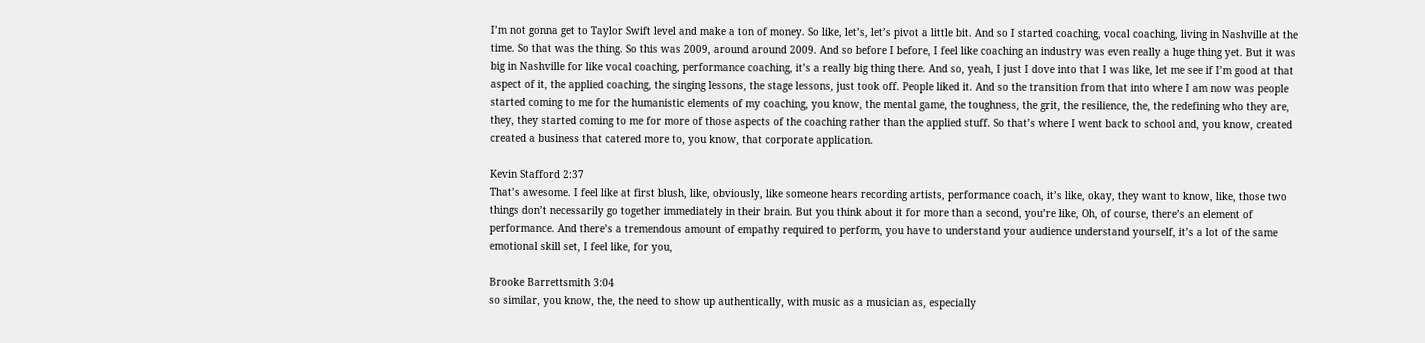I’m not gonna get to Taylor Swift level and make a ton of money. So like, let’s, let’s pivot a little bit. And so I started coaching, vocal coaching, living in Nashville at the time. So that was the thing. So this was 2009, around around 2009. And so before I before, I feel like coaching an industry was even really a huge thing yet. But it was big in Nashville for like vocal coaching, performance coaching, it’s a really big thing there. And so, yeah, I just I dove into that I was like, let me see if I’m good at that aspect of it, the applied coaching, the singing lessons, the stage lessons, just took off. People liked it. And so the transition from that into where I am now was people started coming to me for the humanistic elements of my coaching, you know, the mental game, the toughness, the grit, the resilience, the, the redefining who they are, they, they started coming to me for more of those aspects of the coaching rather than the applied stuff. So that’s where I went back to school and, you know, created created a business that catered more to, you know, that corporate application.

Kevin Stafford 2:37
That’s awesome. I feel like at first blush, like, obviously, like someone hears recording artists, performance coach, it’s like, okay, they want to know, like, those two things don’t necessarily go together immediately in their brain. But you think about it for more than a second, you’re like, Oh, of course, there’s an element of performance. And there’s a tremendous amount of empathy required to perform, you have to understand your audience understand yourself, it’s a lot of the same emotional skill set, I feel like, for you,

Brooke Barrettsmith 3:04
so similar, you know, the, the need to show up authentically, with music as a musician as, especially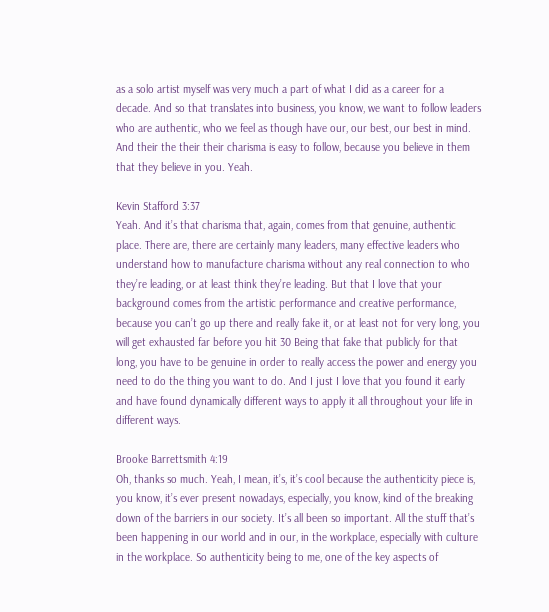as a solo artist myself was very much a part of what I did as a career for a decade. And so that translates into business, you know, we want to follow leaders who are authentic, who we feel as though have our, our best, our best in mind. And their the their their charisma is easy to follow, because you believe in them that they believe in you. Yeah.

Kevin Stafford 3:37
Yeah. And it’s that charisma that, again, comes from that genuine, authentic place. There are, there are certainly many leaders, many effective leaders who understand how to manufacture charisma without any real connection to who they’re leading, or at least think they’re leading. But that I love that your background comes from the artistic performance and creative performance, because you can’t go up there and really fake it, or at least not for very long, you will get exhausted far before you hit 30 Being that fake that publicly for that long, you have to be genuine in order to really access the power and energy you need to do the thing you want to do. And I just I love that you found it early and have found dynamically different ways to apply it all throughout your life in different ways.

Brooke Barrettsmith 4:19
Oh, thanks so much. Yeah, I mean, it’s, it’s cool because the authenticity piece is, you know, it’s ever present nowadays, especially, you know, kind of the breaking down of the barriers in our society. It’s all been so important. All the stuff that’s been happening in our world and in our, in the workplace, especially with culture in the workplace. So authenticity being to me, one of the key aspects of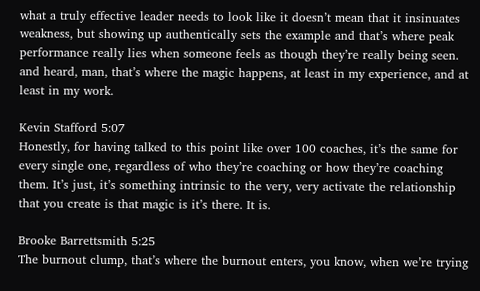what a truly effective leader needs to look like it doesn’t mean that it insinuates weakness, but showing up authentically sets the example and that’s where peak performance really lies when someone feels as though they’re really being seen. and heard, man, that’s where the magic happens, at least in my experience, and at least in my work.

Kevin Stafford 5:07
Honestly, for having talked to this point like over 100 coaches, it’s the same for every single one, regardless of who they’re coaching or how they’re coaching them. It’s just, it’s something intrinsic to the very, very activate the relationship that you create is that magic is it’s there. It is.

Brooke Barrettsmith 5:25
The burnout clump, that’s where the burnout enters, you know, when we’re trying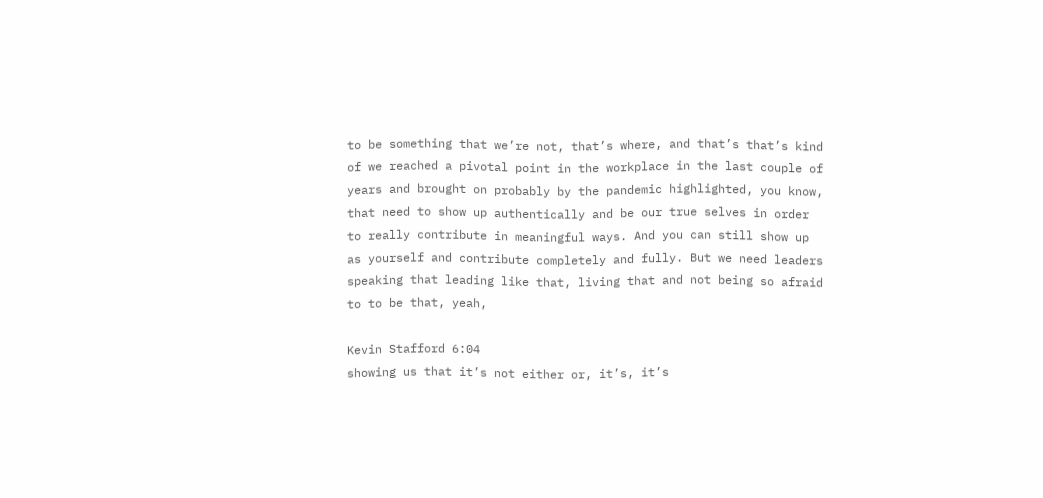to be something that we’re not, that’s where, and that’s that’s kind of we reached a pivotal point in the workplace in the last couple of years and brought on probably by the pandemic highlighted, you know, that need to show up authentically and be our true selves in order to really contribute in meaningful ways. And you can still show up as yourself and contribute completely and fully. But we need leaders speaking that leading like that, living that and not being so afraid to to be that, yeah,

Kevin Stafford 6:04
showing us that it’s not either or, it’s, it’s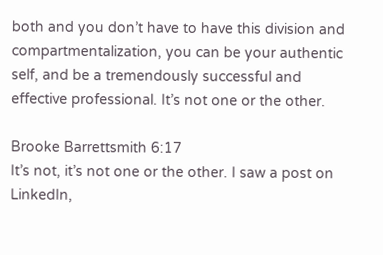both and you don’t have to have this division and compartmentalization, you can be your authentic self, and be a tremendously successful and effective professional. It’s not one or the other.

Brooke Barrettsmith 6:17
It’s not, it’s not one or the other. I saw a post on LinkedIn,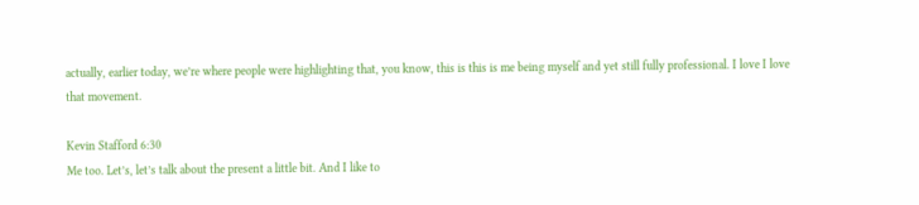actually, earlier today, we’re where people were highlighting that, you know, this is this is me being myself and yet still fully professional. I love I love that movement.

Kevin Stafford 6:30
Me too. Let’s, let’s talk about the present a little bit. And I like to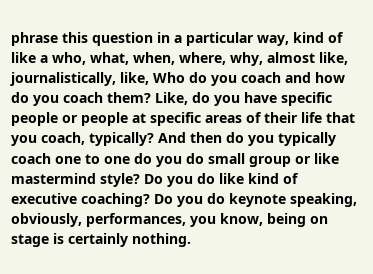phrase this question in a particular way, kind of like a who, what, when, where, why, almost like, journalistically, like, Who do you coach and how do you coach them? Like, do you have specific people or people at specific areas of their life that you coach, typically? And then do you typically coach one to one do you do small group or like mastermind style? Do you do like kind of executive coaching? Do you do keynote speaking, obviously, performances, you know, being on stage is certainly nothing.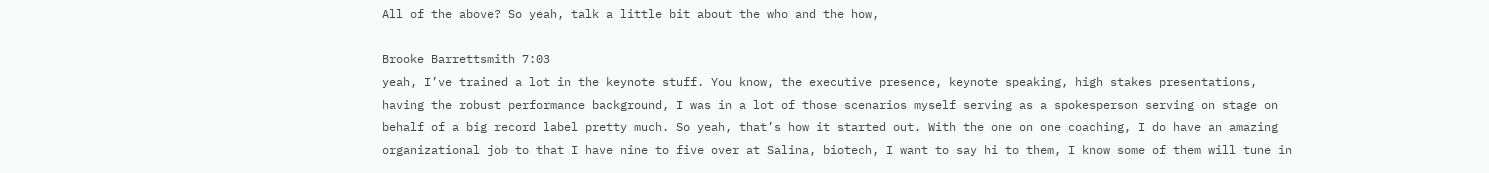All of the above? So yeah, talk a little bit about the who and the how,

Brooke Barrettsmith 7:03
yeah, I’ve trained a lot in the keynote stuff. You know, the executive presence, keynote speaking, high stakes presentations, having the robust performance background, I was in a lot of those scenarios myself serving as a spokesperson serving on stage on behalf of a big record label pretty much. So yeah, that’s how it started out. With the one on one coaching, I do have an amazing organizational job to that I have nine to five over at Salina, biotech, I want to say hi to them, I know some of them will tune in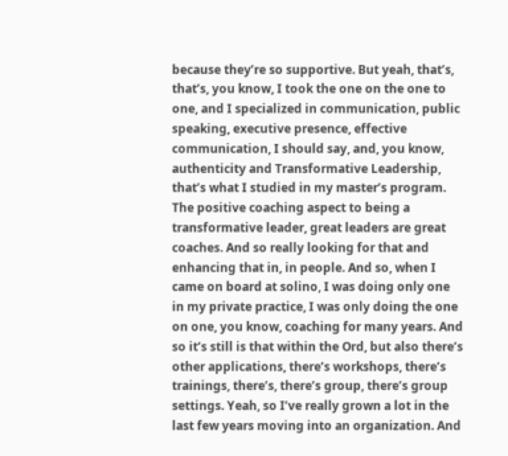because they’re so supportive. But yeah, that’s, that’s, you know, I took the one on the one to one, and I specialized in communication, public speaking, executive presence, effective communication, I should say, and, you know, authenticity and Transformative Leadership, that’s what I studied in my master’s program. The positive coaching aspect to being a transformative leader, great leaders are great coaches. And so really looking for that and enhancing that in, in people. And so, when I came on board at solino, I was doing only one in my private practice, I was only doing the one on one, you know, coaching for many years. And so it’s still is that within the Ord, but also there’s other applications, there’s workshops, there’s trainings, there’s, there’s group, there’s group settings. Yeah, so I’ve really grown a lot in the last few years moving into an organization. And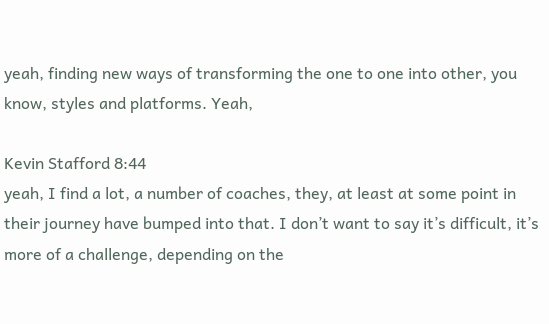yeah, finding new ways of transforming the one to one into other, you know, styles and platforms. Yeah,

Kevin Stafford 8:44
yeah, I find a lot, a number of coaches, they, at least at some point in their journey have bumped into that. I don’t want to say it’s difficult, it’s more of a challenge, depending on the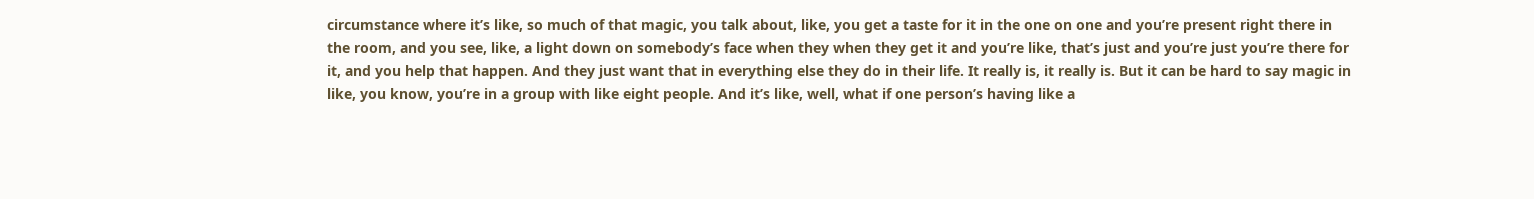circumstance where it’s like, so much of that magic, you talk about, like, you get a taste for it in the one on one and you’re present right there in the room, and you see, like, a light down on somebody’s face when they when they get it and you’re like, that’s just and you’re just you’re there for it, and you help that happen. And they just want that in everything else they do in their life. It really is, it really is. But it can be hard to say magic in like, you know, you’re in a group with like eight people. And it’s like, well, what if one person’s having like a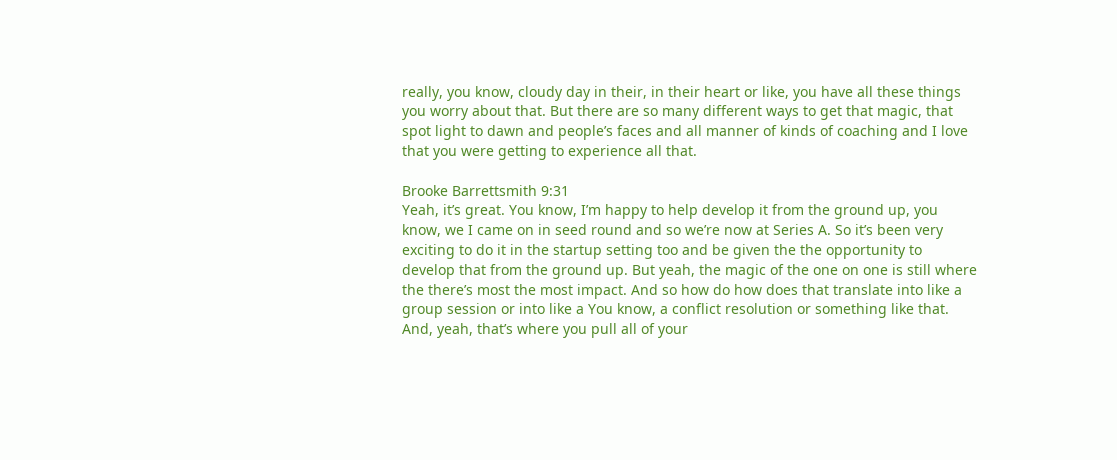really, you know, cloudy day in their, in their heart or like, you have all these things you worry about that. But there are so many different ways to get that magic, that spot light to dawn and people’s faces and all manner of kinds of coaching and I love that you were getting to experience all that.

Brooke Barrettsmith 9:31
Yeah, it’s great. You know, I’m happy to help develop it from the ground up, you know, we I came on in seed round and so we’re now at Series A. So it’s been very exciting to do it in the startup setting too and be given the the opportunity to develop that from the ground up. But yeah, the magic of the one on one is still where the there’s most the most impact. And so how do how does that translate into like a group session or into like a You know, a conflict resolution or something like that. And, yeah, that’s where you pull all of your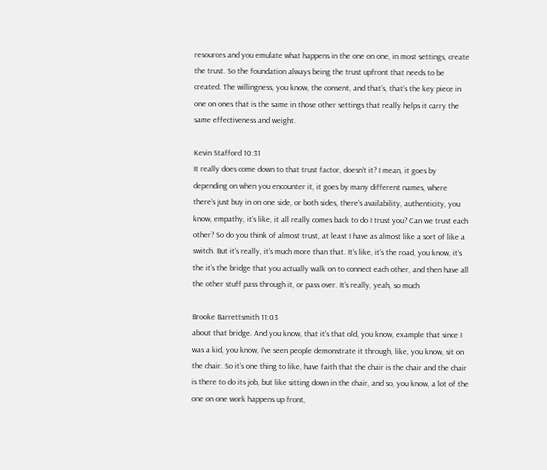resources and you emulate what happens in the one on one, in most settings, create the trust. So the foundation always being the trust upfront that needs to be created. The willingness, you know, the consent, and that’s, that’s the key piece in one on ones that is the same in those other settings that really helps it carry the same effectiveness and weight.

Kevin Stafford 10:31
It really does come down to that trust factor, doesn’t it? I mean, it goes by depending on when you encounter it, it goes by many different names, where there’s just buy in on one side, or both sides, there’s availability, authenticity, you know, empathy, it’s like, it all really comes back to do I trust you? Can we trust each other? So do you think of almost trust, at least I have as almost like a sort of like a switch. But it’s really, it’s much more than that. It’s like, it’s the road, you know, it’s the it’s the bridge that you actually walk on to connect each other, and then have all the other stuff pass through it, or pass over. It’s really, yeah, so much

Brooke Barrettsmith 11:03
about that bridge. And you know, that it’s that old, you know, example that since I was a kid, you know, I’ve seen people demonstrate it through, like, you know, sit on the chair. So it’s one thing to like, have faith that the chair is the chair and the chair is there to do its job, but like sitting down in the chair, and so, you know, a lot of the one on one work happens up front,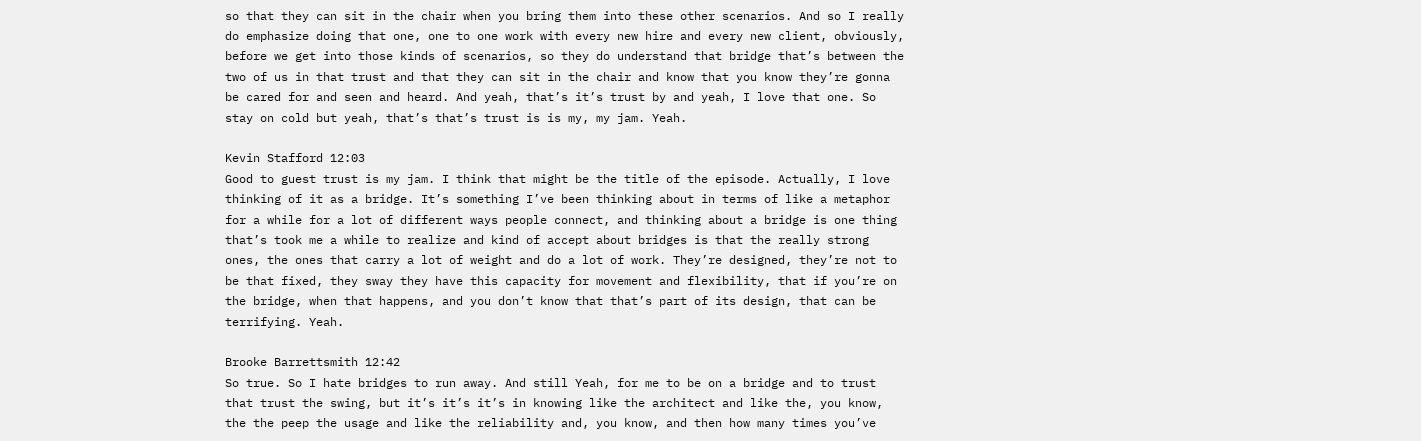so that they can sit in the chair when you bring them into these other scenarios. And so I really do emphasize doing that one, one to one work with every new hire and every new client, obviously, before we get into those kinds of scenarios, so they do understand that bridge that’s between the two of us in that trust and that they can sit in the chair and know that you know they’re gonna be cared for and seen and heard. And yeah, that’s it’s trust by and yeah, I love that one. So stay on cold but yeah, that’s that’s trust is is my, my jam. Yeah.

Kevin Stafford 12:03
Good to guest trust is my jam. I think that might be the title of the episode. Actually, I love thinking of it as a bridge. It’s something I’ve been thinking about in terms of like a metaphor for a while for a lot of different ways people connect, and thinking about a bridge is one thing that’s took me a while to realize and kind of accept about bridges is that the really strong ones, the ones that carry a lot of weight and do a lot of work. They’re designed, they’re not to be that fixed, they sway they have this capacity for movement and flexibility, that if you’re on the bridge, when that happens, and you don’t know that that’s part of its design, that can be terrifying. Yeah.

Brooke Barrettsmith 12:42
So true. So I hate bridges to run away. And still Yeah, for me to be on a bridge and to trust that trust the swing, but it’s it’s it’s in knowing like the architect and like the, you know, the the peep the usage and like the reliability and, you know, and then how many times you’ve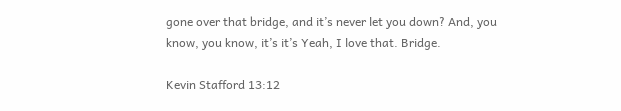gone over that bridge, and it’s never let you down? And, you know, you know, it’s it’s Yeah, I love that. Bridge.

Kevin Stafford 13:12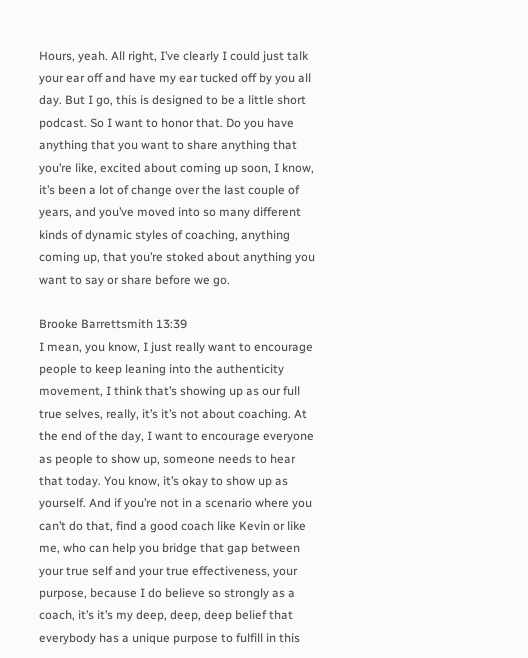Hours, yeah. All right, I’ve clearly I could just talk your ear off and have my ear tucked off by you all day. But I go, this is designed to be a little short podcast. So I want to honor that. Do you have anything that you want to share anything that you’re like, excited about coming up soon, I know, it’s been a lot of change over the last couple of years, and you’ve moved into so many different kinds of dynamic styles of coaching, anything coming up, that you’re stoked about anything you want to say or share before we go.

Brooke Barrettsmith 13:39
I mean, you know, I just really want to encourage people to keep leaning into the authenticity movement, I think that’s showing up as our full true selves, really, it’s it’s not about coaching. At the end of the day, I want to encourage everyone as people to show up, someone needs to hear that today. You know, it’s okay to show up as yourself. And if you’re not in a scenario where you can’t do that, find a good coach like Kevin or like me, who can help you bridge that gap between your true self and your true effectiveness, your purpose, because I do believe so strongly as a coach, it’s it’s my deep, deep, deep belief that everybody has a unique purpose to fulfill in this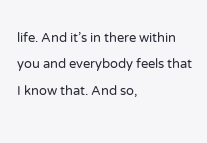life. And it’s in there within you and everybody feels that I know that. And so,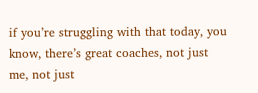if you’re struggling with that today, you know, there’s great coaches, not just me, not just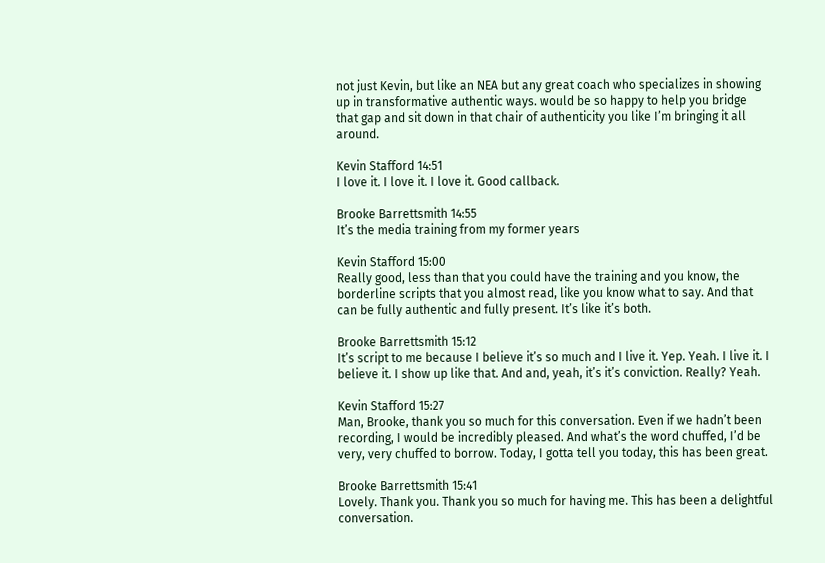not just Kevin, but like an NEA but any great coach who specializes in showing up in transformative authentic ways. would be so happy to help you bridge that gap and sit down in that chair of authenticity you like I’m bringing it all around.

Kevin Stafford 14:51
I love it. I love it. I love it. Good callback.

Brooke Barrettsmith 14:55
It’s the media training from my former years

Kevin Stafford 15:00
Really good, less than that you could have the training and you know, the borderline scripts that you almost read, like you know what to say. And that can be fully authentic and fully present. It’s like it’s both.

Brooke Barrettsmith 15:12
It’s script to me because I believe it’s so much and I live it. Yep. Yeah. I live it. I believe it. I show up like that. And and, yeah, it’s it’s conviction. Really? Yeah.

Kevin Stafford 15:27
Man, Brooke, thank you so much for this conversation. Even if we hadn’t been recording, I would be incredibly pleased. And what’s the word chuffed, I’d be very, very chuffed to borrow. Today, I gotta tell you today, this has been great.

Brooke Barrettsmith 15:41
Lovely. Thank you. Thank you so much for having me. This has been a delightful conversation.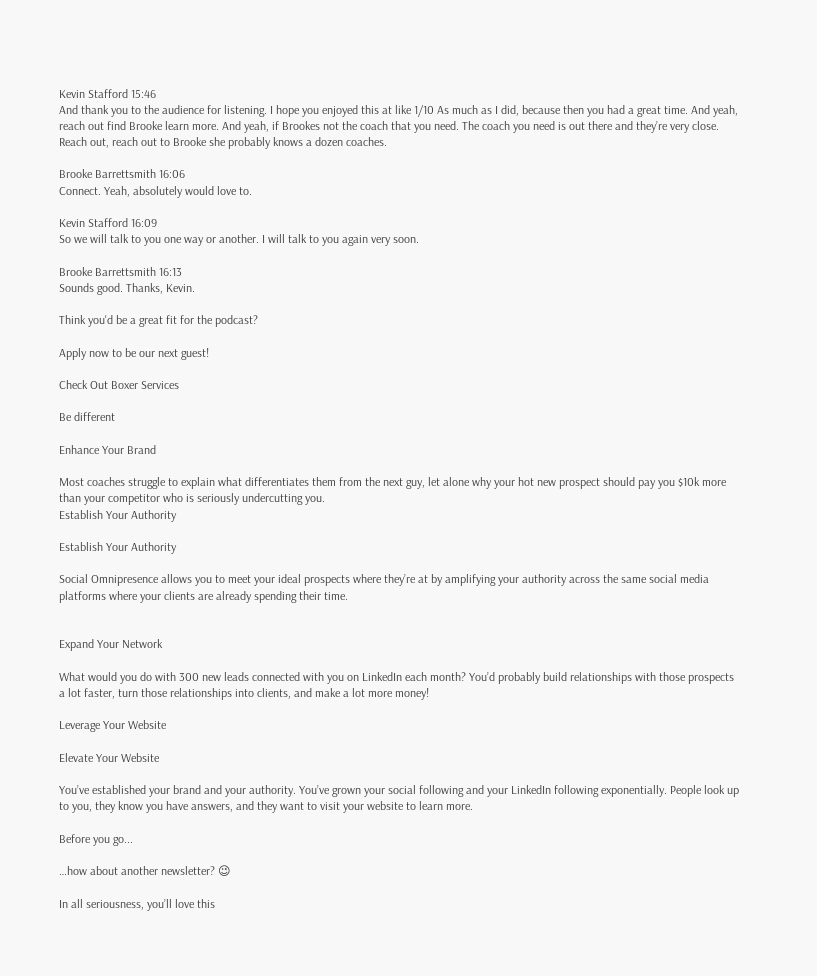Kevin Stafford 15:46
And thank you to the audience for listening. I hope you enjoyed this at like 1/10 As much as I did, because then you had a great time. And yeah, reach out find Brooke learn more. And yeah, if Brookes not the coach that you need. The coach you need is out there and they’re very close. Reach out, reach out to Brooke she probably knows a dozen coaches.

Brooke Barrettsmith 16:06
Connect. Yeah, absolutely would love to.

Kevin Stafford 16:09
So we will talk to you one way or another. I will talk to you again very soon.

Brooke Barrettsmith 16:13
Sounds good. Thanks, Kevin.

Think you'd be a great fit for the podcast?

Apply now to be our next guest!

Check Out Boxer Services

Be different

Enhance Your Brand

Most coaches struggle to explain what differentiates them from the next guy, let alone why your hot new prospect should pay you $10k more than your competitor who is seriously undercutting you.
Establish Your Authority

Establish Your Authority

Social Omnipresence allows you to meet your ideal prospects where they’re at by amplifying your authority across the same social media platforms where your clients are already spending their time.


Expand Your Network

What would you do with 300 new leads connected with you on LinkedIn each month? You’d probably build relationships with those prospects a lot faster, turn those relationships into clients, and make a lot more money!

Leverage Your Website

Elevate Your Website

You’ve established your brand and your authority. You’ve grown your social following and your LinkedIn following exponentially. People look up to you, they know you have answers, and they want to visit your website to learn more.

Before you go...

…how about another newsletter? 😉

In all seriousness, you’ll love this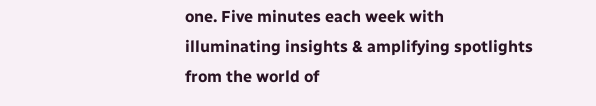one. Five minutes each week with illuminating insights & amplifying spotlights from the world of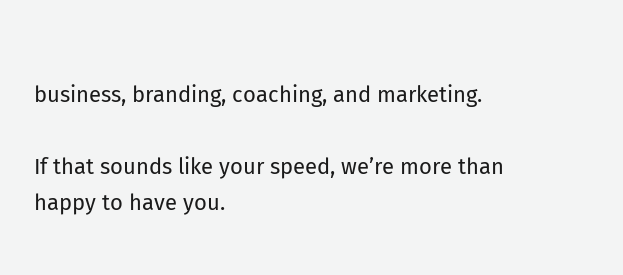business, branding, coaching, and marketing.

If that sounds like your speed, we’re more than happy to have you.